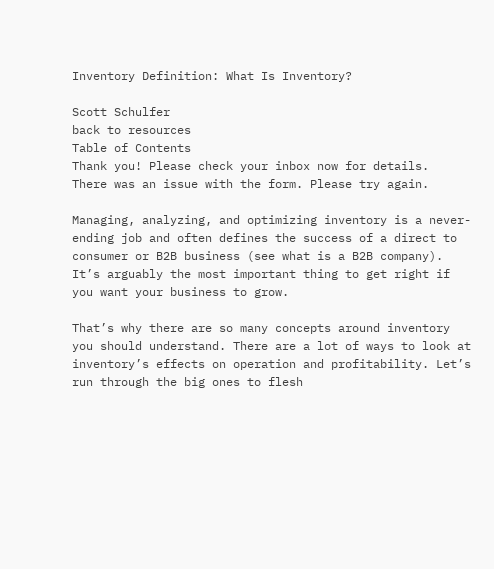Inventory Definition: What Is Inventory?

Scott Schulfer
back to resources
Table of Contents
Thank you! Please check your inbox now for details.
There was an issue with the form. Please try again.

Managing, analyzing, and optimizing inventory is a never-ending job and often defines the success of a direct to consumer or B2B business (see what is a B2B company). It’s arguably the most important thing to get right if you want your business to grow.

That’s why there are so many concepts around inventory you should understand. There are a lot of ways to look at inventory’s effects on operation and profitability. Let’s run through the big ones to flesh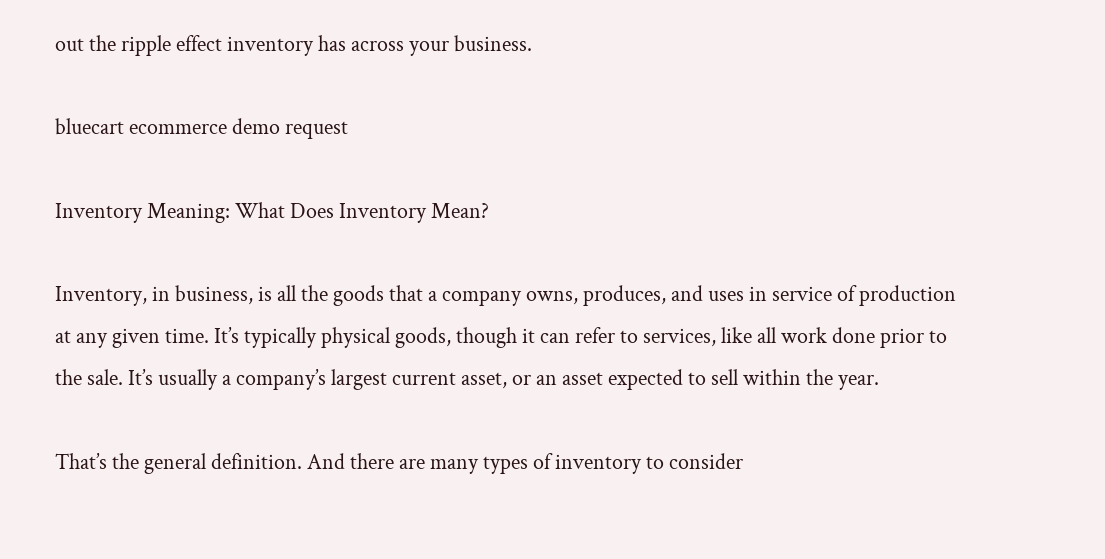out the ripple effect inventory has across your business.

bluecart ecommerce demo request

Inventory Meaning: What Does Inventory Mean?

Inventory, in business, is all the goods that a company owns, produces, and uses in service of production at any given time. It’s typically physical goods, though it can refer to services, like all work done prior to the sale. It’s usually a company’s largest current asset, or an asset expected to sell within the year.

That’s the general definition. And there are many types of inventory to consider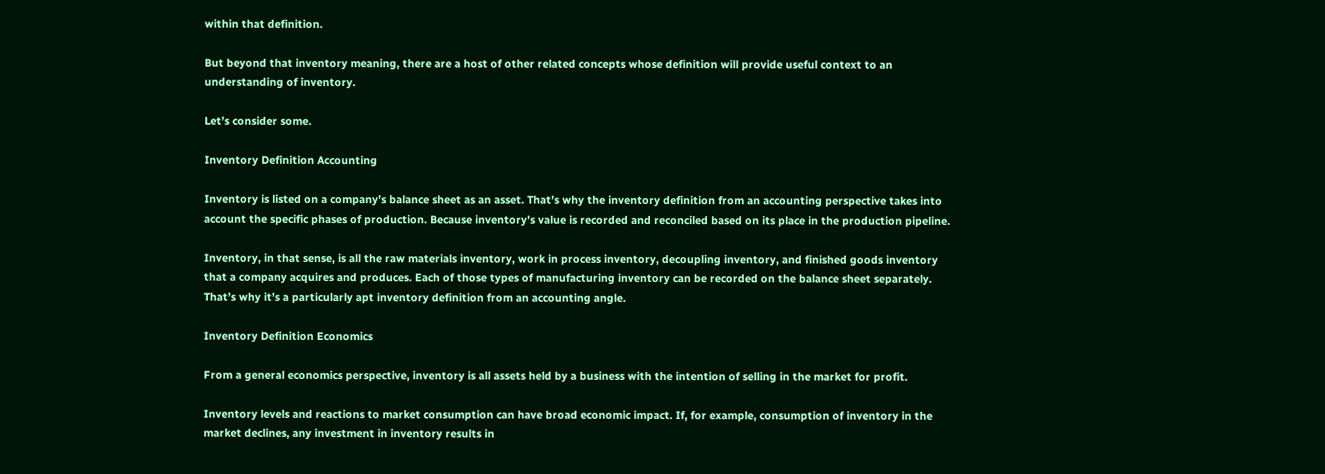within that definition.

But beyond that inventory meaning, there are a host of other related concepts whose definition will provide useful context to an understanding of inventory.

Let’s consider some.

Inventory Definition Accounting

Inventory is listed on a company’s balance sheet as an asset. That’s why the inventory definition from an accounting perspective takes into account the specific phases of production. Because inventory’s value is recorded and reconciled based on its place in the production pipeline.

Inventory, in that sense, is all the raw materials inventory, work in process inventory, decoupling inventory, and finished goods inventory that a company acquires and produces. Each of those types of manufacturing inventory can be recorded on the balance sheet separately. That’s why it’s a particularly apt inventory definition from an accounting angle.

Inventory Definition Economics

From a general economics perspective, inventory is all assets held by a business with the intention of selling in the market for profit.

Inventory levels and reactions to market consumption can have broad economic impact. If, for example, consumption of inventory in the market declines, any investment in inventory results in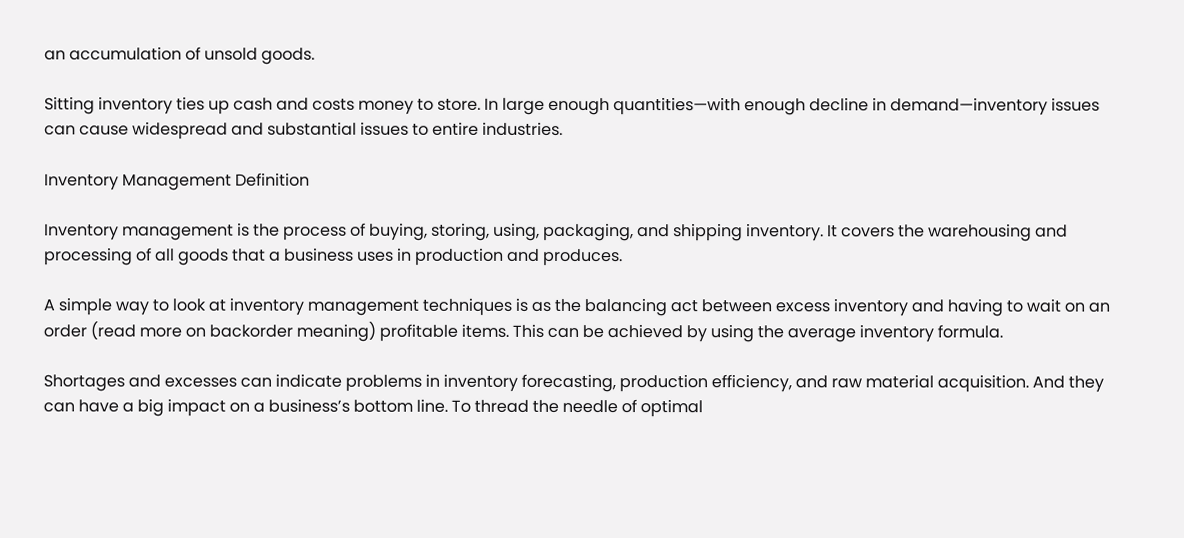an accumulation of unsold goods.

Sitting inventory ties up cash and costs money to store. In large enough quantities—with enough decline in demand—inventory issues can cause widespread and substantial issues to entire industries.

Inventory Management Definition

Inventory management is the process of buying, storing, using, packaging, and shipping inventory. It covers the warehousing and processing of all goods that a business uses in production and produces.

A simple way to look at inventory management techniques is as the balancing act between excess inventory and having to wait on an order (read more on backorder meaning) profitable items. This can be achieved by using the average inventory formula.

Shortages and excesses can indicate problems in inventory forecasting, production efficiency, and raw material acquisition. And they can have a big impact on a business’s bottom line. To thread the needle of optimal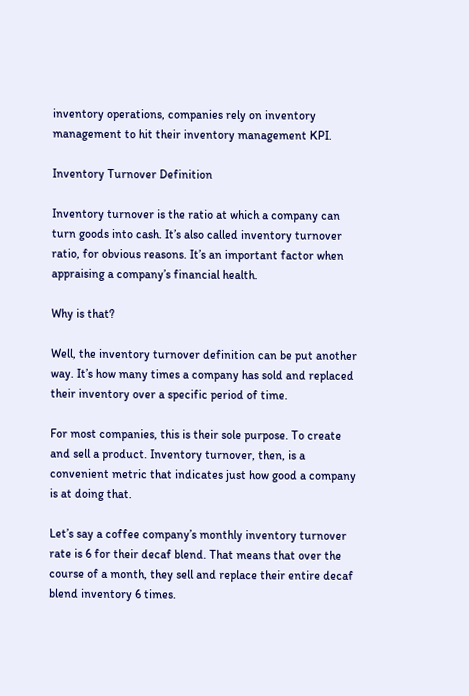inventory operations, companies rely on inventory management to hit their inventory management KPI.

Inventory Turnover Definition

Inventory turnover is the ratio at which a company can turn goods into cash. It’s also called inventory turnover ratio, for obvious reasons. It’s an important factor when appraising a company’s financial health.

Why is that?

Well, the inventory turnover definition can be put another way. It’s how many times a company has sold and replaced their inventory over a specific period of time.

For most companies, this is their sole purpose. To create and sell a product. Inventory turnover, then, is a convenient metric that indicates just how good a company is at doing that.

Let’s say a coffee company’s monthly inventory turnover rate is 6 for their decaf blend. That means that over the course of a month, they sell and replace their entire decaf blend inventory 6 times.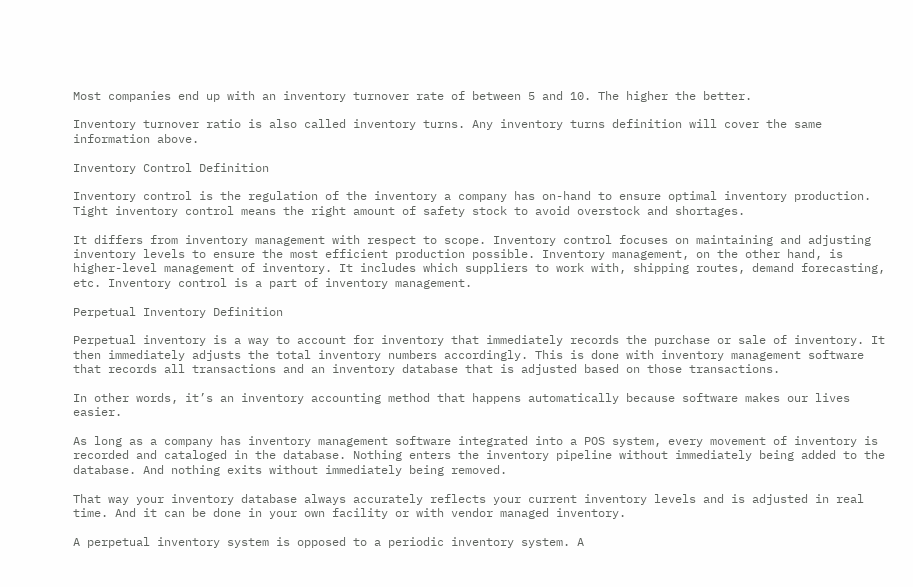Most companies end up with an inventory turnover rate of between 5 and 10. The higher the better.

Inventory turnover ratio is also called inventory turns. Any inventory turns definition will cover the same information above.

Inventory Control Definition

Inventory control is the regulation of the inventory a company has on-hand to ensure optimal inventory production. Tight inventory control means the right amount of safety stock to avoid overstock and shortages.

It differs from inventory management with respect to scope. Inventory control focuses on maintaining and adjusting inventory levels to ensure the most efficient production possible. Inventory management, on the other hand, is higher-level management of inventory. It includes which suppliers to work with, shipping routes, demand forecasting, etc. Inventory control is a part of inventory management.

Perpetual Inventory Definition

Perpetual inventory is a way to account for inventory that immediately records the purchase or sale of inventory. It then immediately adjusts the total inventory numbers accordingly. This is done with inventory management software that records all transactions and an inventory database that is adjusted based on those transactions.

In other words, it’s an inventory accounting method that happens automatically because software makes our lives easier.

As long as a company has inventory management software integrated into a POS system, every movement of inventory is recorded and cataloged in the database. Nothing enters the inventory pipeline without immediately being added to the database. And nothing exits without immediately being removed.

That way your inventory database always accurately reflects your current inventory levels and is adjusted in real time. And it can be done in your own facility or with vendor managed inventory.

A perpetual inventory system is opposed to a periodic inventory system. A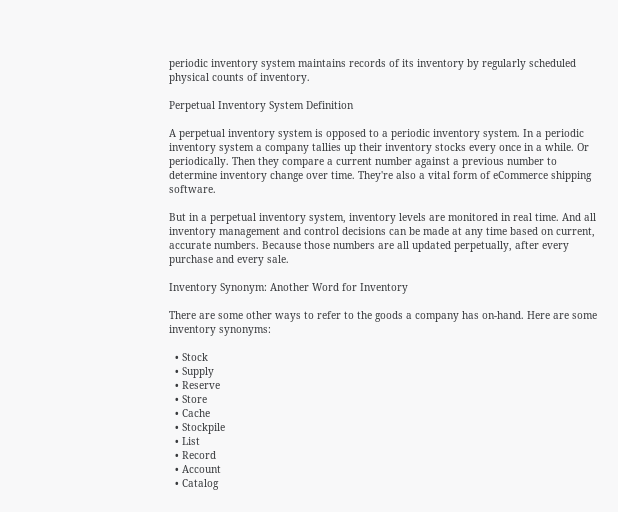periodic inventory system maintains records of its inventory by regularly scheduled physical counts of inventory.

Perpetual Inventory System Definition

A perpetual inventory system is opposed to a periodic inventory system. In a periodic inventory system a company tallies up their inventory stocks every once in a while. Or periodically. Then they compare a current number against a previous number to determine inventory change over time. They're also a vital form of eCommerce shipping software.

But in a perpetual inventory system, inventory levels are monitored in real time. And all inventory management and control decisions can be made at any time based on current, accurate numbers. Because those numbers are all updated perpetually, after every purchase and every sale.

Inventory Synonym: Another Word for Inventory

There are some other ways to refer to the goods a company has on-hand. Here are some inventory synonyms:

  • Stock
  • Supply
  • Reserve
  • Store
  • Cache
  • Stockpile
  • List
  • Record
  • Account
  • Catalog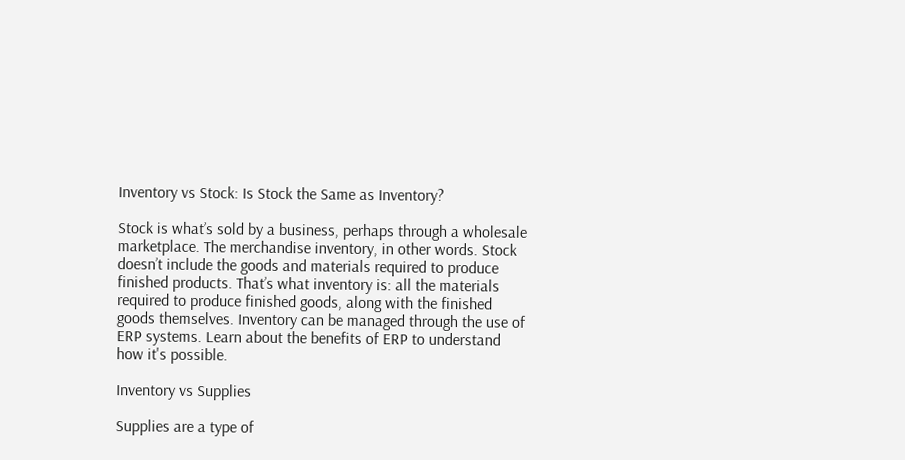Inventory vs Stock: Is Stock the Same as Inventory?

Stock is what’s sold by a business, perhaps through a wholesale marketplace. The merchandise inventory, in other words. Stock doesn’t include the goods and materials required to produce finished products. That’s what inventory is: all the materials required to produce finished goods, along with the finished goods themselves. Inventory can be managed through the use of ERP systems. Learn about the benefits of ERP to understand how it's possible.

Inventory vs Supplies

Supplies are a type of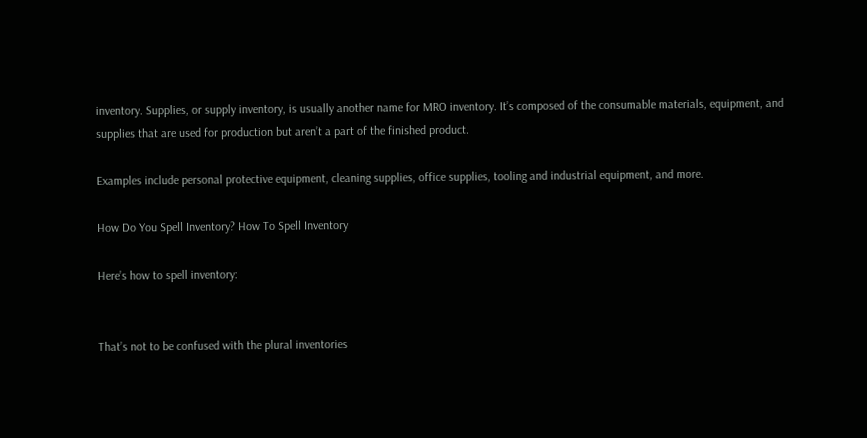inventory. Supplies, or supply inventory, is usually another name for MRO inventory. It’s composed of the consumable materials, equipment, and supplies that are used for production but aren’t a part of the finished product.

Examples include personal protective equipment, cleaning supplies, office supplies, tooling and industrial equipment, and more.

How Do You Spell Inventory? How To Spell Inventory

Here’s how to spell inventory:


That’s not to be confused with the plural inventories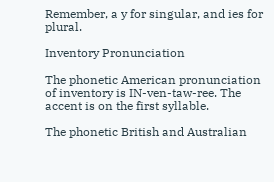Remember, a y for singular, and ies for plural.

Inventory Pronunciation

The phonetic American pronunciation of inventory is IN-ven-taw-ree. The accent is on the first syllable.

The phonetic British and Australian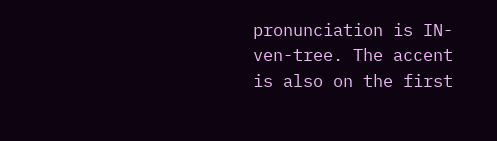pronunciation is IN-ven-tree. The accent is also on the first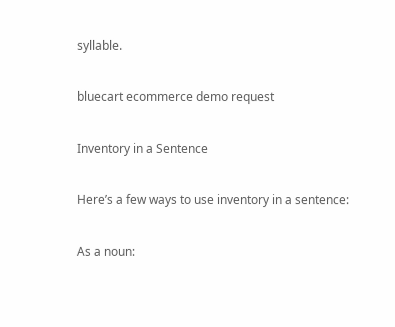syllable.

bluecart ecommerce demo request

Inventory in a Sentence

Here’s a few ways to use inventory in a sentence:

As a noun: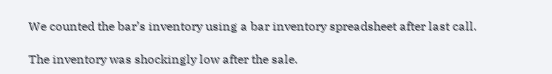We counted the bar’s inventory using a bar inventory spreadsheet after last call.

The inventory was shockingly low after the sale.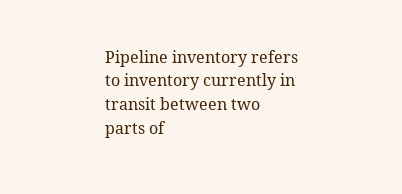Pipeline inventory refers to inventory currently in transit between two parts of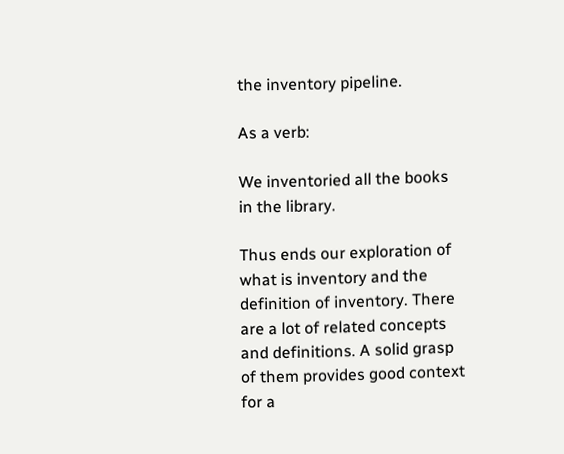the inventory pipeline.

As a verb:

We inventoried all the books in the library.

Thus ends our exploration of what is inventory and the definition of inventory. There are a lot of related concepts and definitions. A solid grasp of them provides good context for a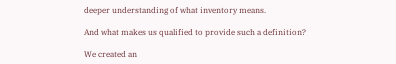deeper understanding of what inventory means.

And what makes us qualified to provide such a definition?

We created an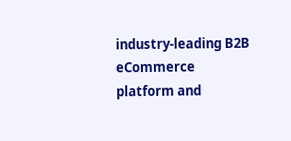industry-leading B2B eCommerce platform and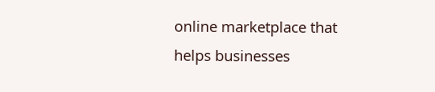online marketplace that helps businesses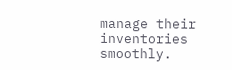manage their inventories smoothly.